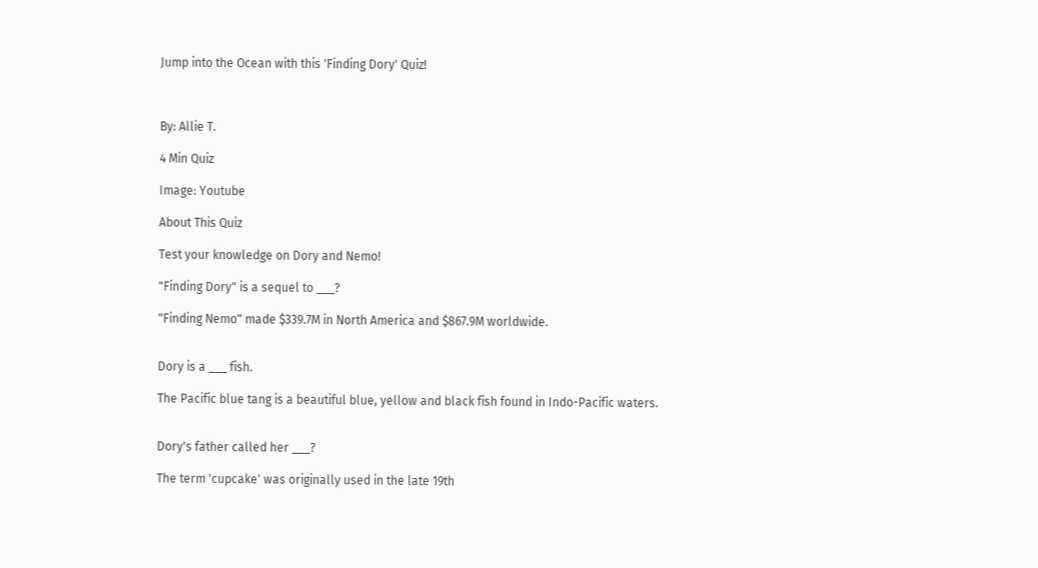Jump into the Ocean with this 'Finding Dory' Quiz!



By: Allie T.

4 Min Quiz

Image: Youtube

About This Quiz

Test your knowledge on Dory and Nemo!

"Finding Dory" is a sequel to ___?

"Finding Nemo" made $339.7M in North America and $867.9M worldwide.


Dory is a ___ fish.

The Pacific blue tang is a beautiful blue, yellow and black fish found in Indo-Pacific waters.


Dory's father called her ___?

The term 'cupcake' was originally used in the late 19th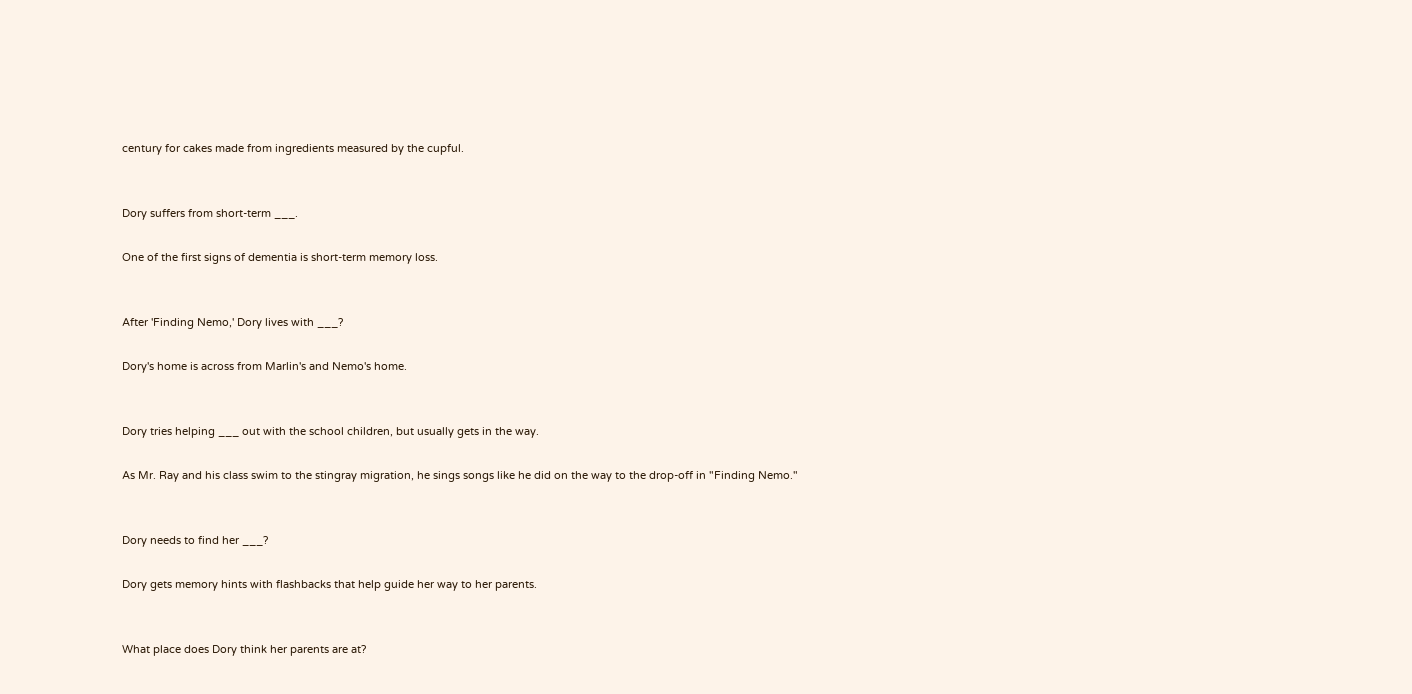century for cakes made from ingredients measured by the cupful.


Dory suffers from short-term ___.

One of the first signs of dementia is short-term memory loss.


After 'Finding Nemo,' Dory lives with ___?

Dory's home is across from Marlin's and Nemo's home.


Dory tries helping ___ out with the school children, but usually gets in the way.

As Mr. Ray and his class swim to the stingray migration, he sings songs like he did on the way to the drop-off in "Finding Nemo."


Dory needs to find her ___?

Dory gets memory hints with flashbacks that help guide her way to her parents.


What place does Dory think her parents are at?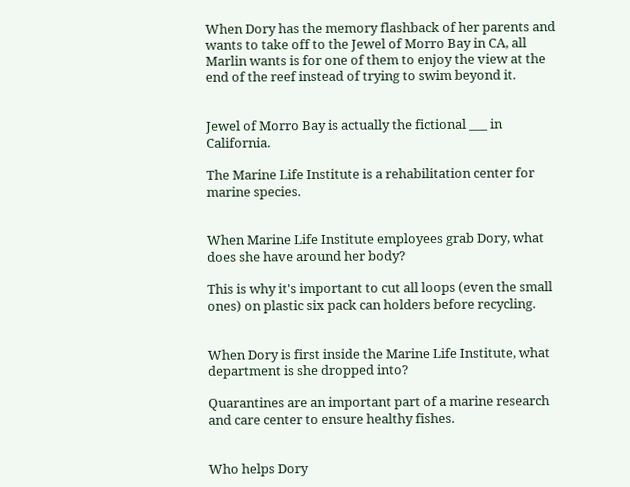When Dory has the memory flashback of her parents and wants to take off to the Jewel of Morro Bay in CA, all Marlin wants is for one of them to enjoy the view at the end of the reef instead of trying to swim beyond it.


Jewel of Morro Bay is actually the fictional ___ in California.

The Marine Life Institute is a rehabilitation center for marine species.


When Marine Life Institute employees grab Dory, what does she have around her body?

This is why it's important to cut all loops (even the small ones) on plastic six pack can holders before recycling.


When Dory is first inside the Marine Life Institute, what department is she dropped into?

Quarantines are an important part of a marine research and care center to ensure healthy fishes.


Who helps Dory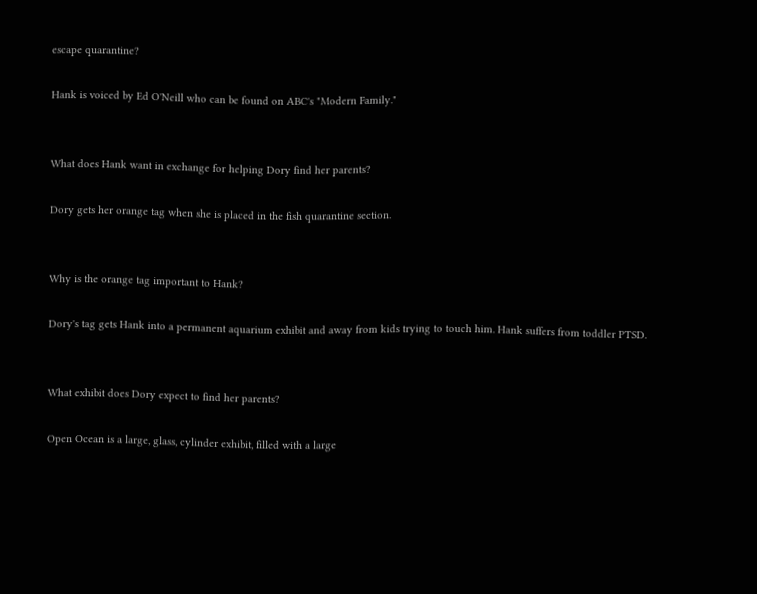escape quarantine?

Hank is voiced by Ed O'Neill who can be found on ABC's "Modern Family."


What does Hank want in exchange for helping Dory find her parents?

Dory gets her orange tag when she is placed in the fish quarantine section.


Why is the orange tag important to Hank?

Dory's tag gets Hank into a permanent aquarium exhibit and away from kids trying to touch him. Hank suffers from toddler PTSD.


What exhibit does Dory expect to find her parents?

Open Ocean is a large, glass, cylinder exhibit, filled with a large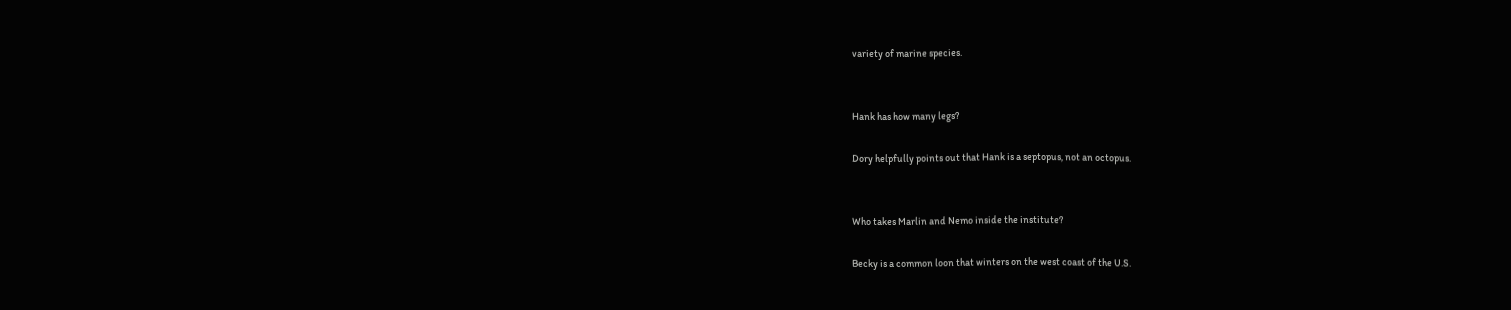variety of marine species.


Hank has how many legs?

Dory helpfully points out that Hank is a septopus, not an octopus.


Who takes Marlin and Nemo inside the institute?

Becky is a common loon that winters on the west coast of the U.S.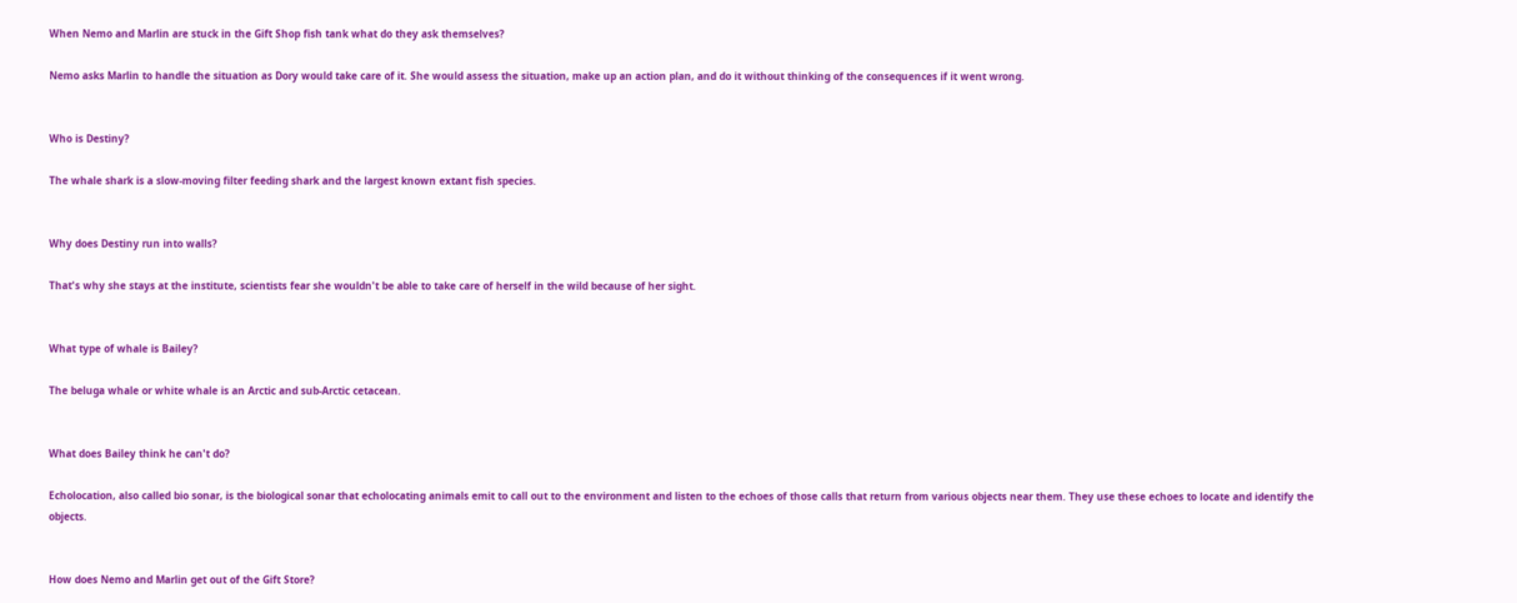When Nemo and Marlin are stuck in the Gift Shop fish tank what do they ask themselves?

Nemo asks Marlin to handle the situation as Dory would take care of it. She would assess the situation, make up an action plan, and do it without thinking of the consequences if it went wrong.


Who is Destiny?

The whale shark is a slow-moving filter feeding shark and the largest known extant fish species.


Why does Destiny run into walls?

That's why she stays at the institute, scientists fear she wouldn't be able to take care of herself in the wild because of her sight.


What type of whale is Bailey?

The beluga whale or white whale is an Arctic and sub-Arctic cetacean.


What does Bailey think he can't do?

Echolocation, also called bio sonar, is the biological sonar that echolocating animals emit to call out to the environment and listen to the echoes of those calls that return from various objects near them. They use these echoes to locate and identify the objects.


How does Nemo and Marlin get out of the Gift Store?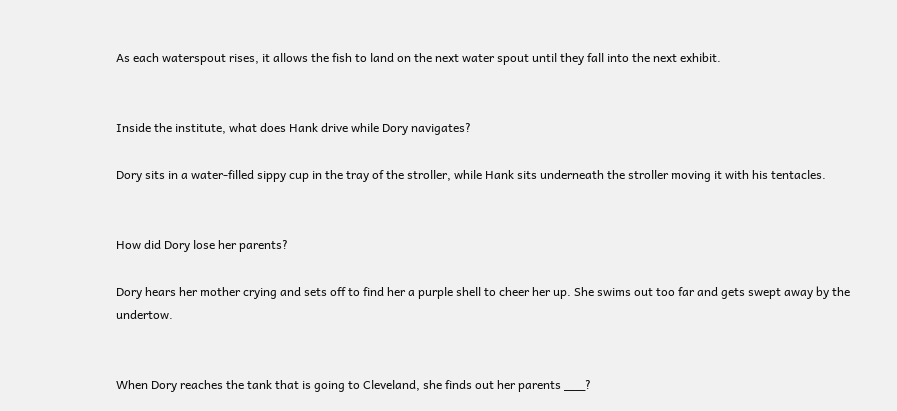As each waterspout rises, it allows the fish to land on the next water spout until they fall into the next exhibit.


Inside the institute, what does Hank drive while Dory navigates?

Dory sits in a water-filled sippy cup in the tray of the stroller, while Hank sits underneath the stroller moving it with his tentacles.


How did Dory lose her parents?

Dory hears her mother crying and sets off to find her a purple shell to cheer her up. She swims out too far and gets swept away by the undertow.


When Dory reaches the tank that is going to Cleveland, she finds out her parents ___?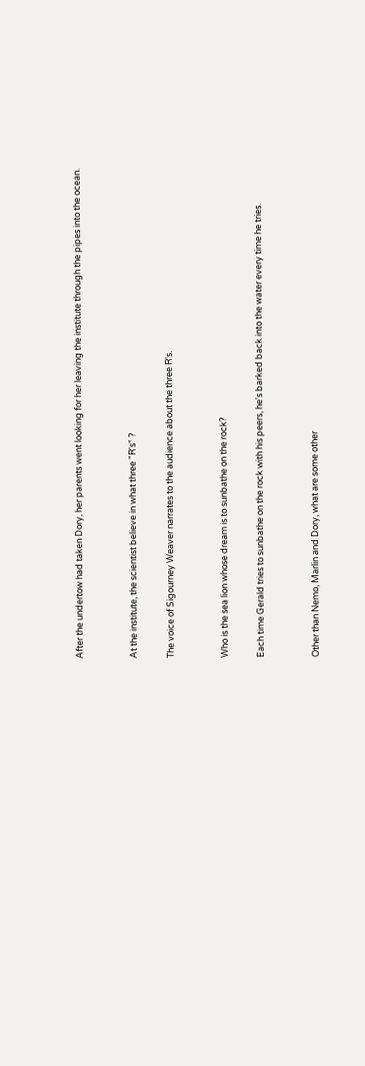After the undertow had taken Dory, her parents went looking for her leaving the institute through the pipes into the ocean.


At the institute, the scientist believe in what three "R's" ?

The voice of Sigourney Weaver narrates to the audience about the three R's.


Who is the sea lion whose dream is to sunbathe on the rock?

Each time Gerald tries to sunbathe on the rock with his peers, he's barked back into the water every time he tries.


Other than Nemo, Marlin and Dory, what are some other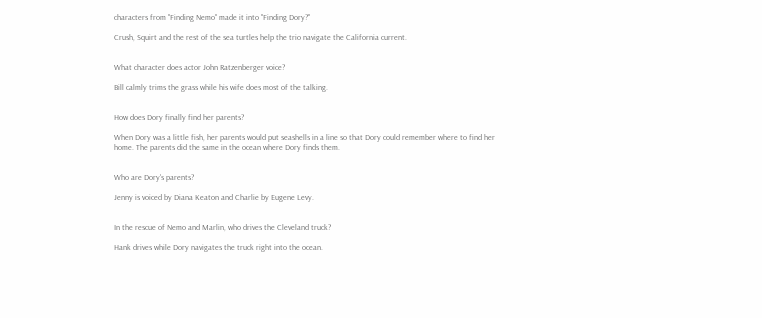characters from "Finding Nemo" made it into "Finding Dory?"

Crush, Squirt and the rest of the sea turtles help the trio navigate the California current.


What character does actor John Ratzenberger voice?

Bill calmly trims the grass while his wife does most of the talking.


How does Dory finally find her parents?

When Dory was a little fish, her parents would put seashells in a line so that Dory could remember where to find her home. The parents did the same in the ocean where Dory finds them.


Who are Dory's parents?

Jenny is voiced by Diana Keaton and Charlie by Eugene Levy.


In the rescue of Nemo and Marlin, who drives the Cleveland truck?

Hank drives while Dory navigates the truck right into the ocean.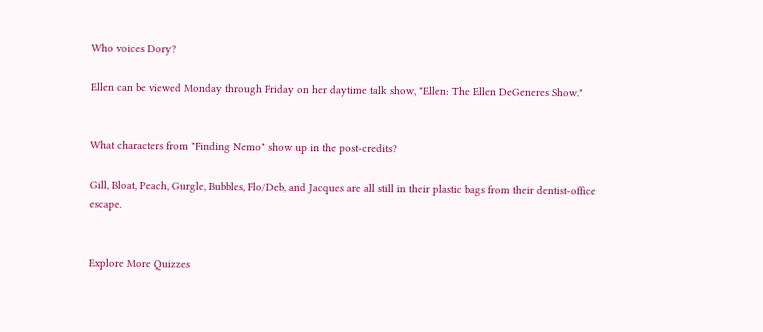Who voices Dory?

Ellen can be viewed Monday through Friday on her daytime talk show, "Ellen: The Ellen DeGeneres Show."


What characters from "Finding Nemo" show up in the post-credits?

Gill, Bloat, Peach, Gurgle, Bubbles, Flo/Deb, and Jacques are all still in their plastic bags from their dentist-office escape.


Explore More Quizzes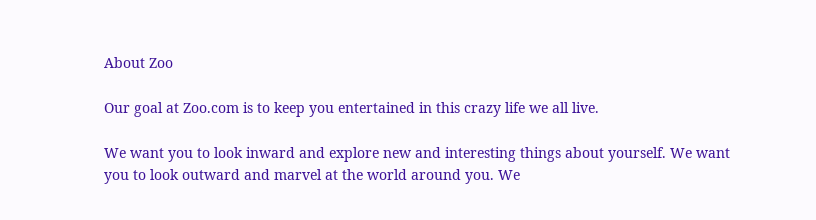About Zoo

Our goal at Zoo.com is to keep you entertained in this crazy life we all live.

We want you to look inward and explore new and interesting things about yourself. We want you to look outward and marvel at the world around you. We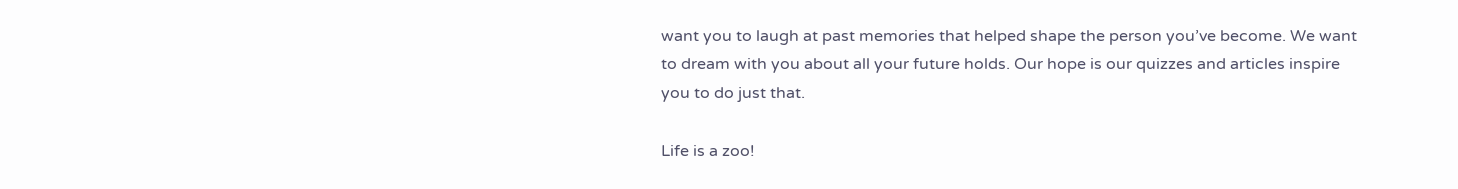want you to laugh at past memories that helped shape the person you’ve become. We want to dream with you about all your future holds. Our hope is our quizzes and articles inspire you to do just that.

Life is a zoo!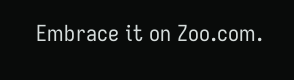Embrace it on Zoo.com.